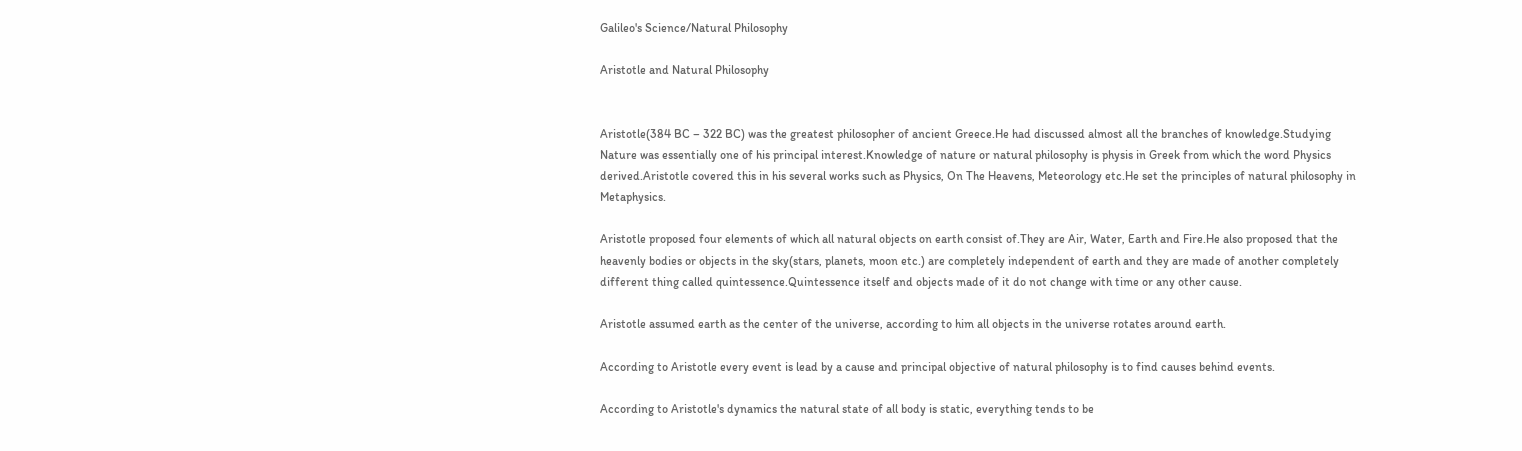Galileo's Science/Natural Philosophy

Aristotle and Natural Philosophy


Aristotle(384 BC – 322 BC) was the greatest philosopher of ancient Greece.He had discussed almost all the branches of knowledge.Studying Nature was essentially one of his principal interest.Knowledge of nature or natural philosophy is physis in Greek from which the word Physics derived.Aristotle covered this in his several works such as Physics, On The Heavens, Meteorology etc.He set the principles of natural philosophy in Metaphysics.

Aristotle proposed four elements of which all natural objects on earth consist of.They are Air, Water, Earth and Fire.He also proposed that the heavenly bodies or objects in the sky(stars, planets, moon etc.) are completely independent of earth and they are made of another completely different thing called quintessence.Quintessence itself and objects made of it do not change with time or any other cause.

Aristotle assumed earth as the center of the universe, according to him all objects in the universe rotates around earth.

According to Aristotle every event is lead by a cause and principal objective of natural philosophy is to find causes behind events.

According to Aristotle's dynamics the natural state of all body is static, everything tends to be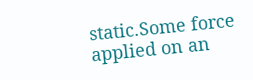static.Some force applied on an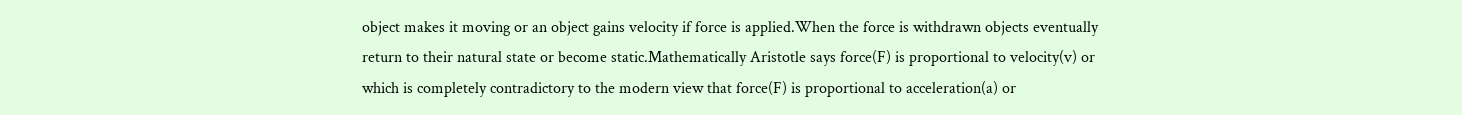object makes it moving or an object gains velocity if force is applied.When the force is withdrawn objects eventually return to their natural state or become static.Mathematically Aristotle says force(F) is proportional to velocity(v) or which is completely contradictory to the modern view that force(F) is proportional to acceleration(a) or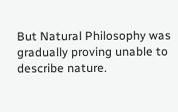But Natural Philosophy was gradually proving unable to describe nature.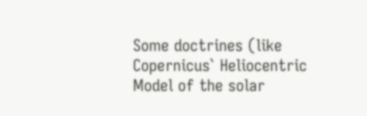Some doctrines (like Copernicus` Heliocentric Model of the solar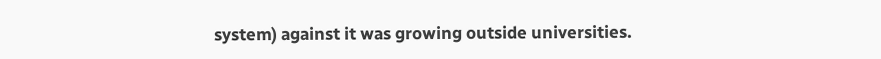system) against it was growing outside universities.